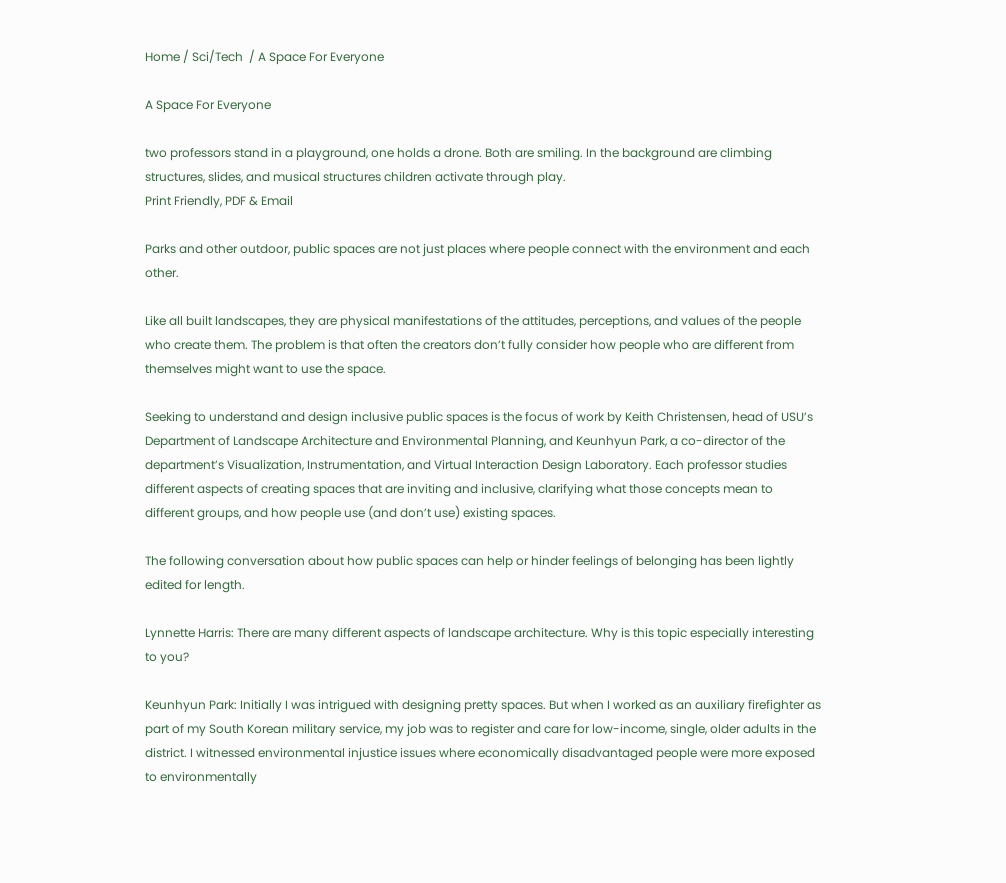Home / Sci/Tech  / A Space For Everyone

A Space For Everyone

two professors stand in a playground, one holds a drone. Both are smiling. In the background are climbing structures, slides, and musical structures children activate through play.
Print Friendly, PDF & Email

Parks and other outdoor, public spaces are not just places where people connect with the environment and each other.

Like all built landscapes, they are physical manifestations of the attitudes, perceptions, and values of the people who create them. The problem is that often the creators don’t fully consider how people who are different from themselves might want to use the space.

Seeking to understand and design inclusive public spaces is the focus of work by Keith Christensen, head of USU’s Department of Landscape Architecture and Environmental Planning, and Keunhyun Park, a co-director of the department’s Visualization, Instrumentation, and Virtual Interaction Design Laboratory. Each professor studies different aspects of creating spaces that are inviting and inclusive, clarifying what those concepts mean to different groups, and how people use (and don’t use) existing spaces.

The following conversation about how public spaces can help or hinder feelings of belonging has been lightly edited for length.

Lynnette Harris: There are many different aspects of landscape architecture. Why is this topic especially interesting to you?

Keunhyun Park: Initially I was intrigued with designing pretty spaces. But when I worked as an auxiliary firefighter as part of my South Korean military service, my job was to register and care for low-income, single, older adults in the district. I witnessed environmental injustice issues where economically disadvantaged people were more exposed to environmentally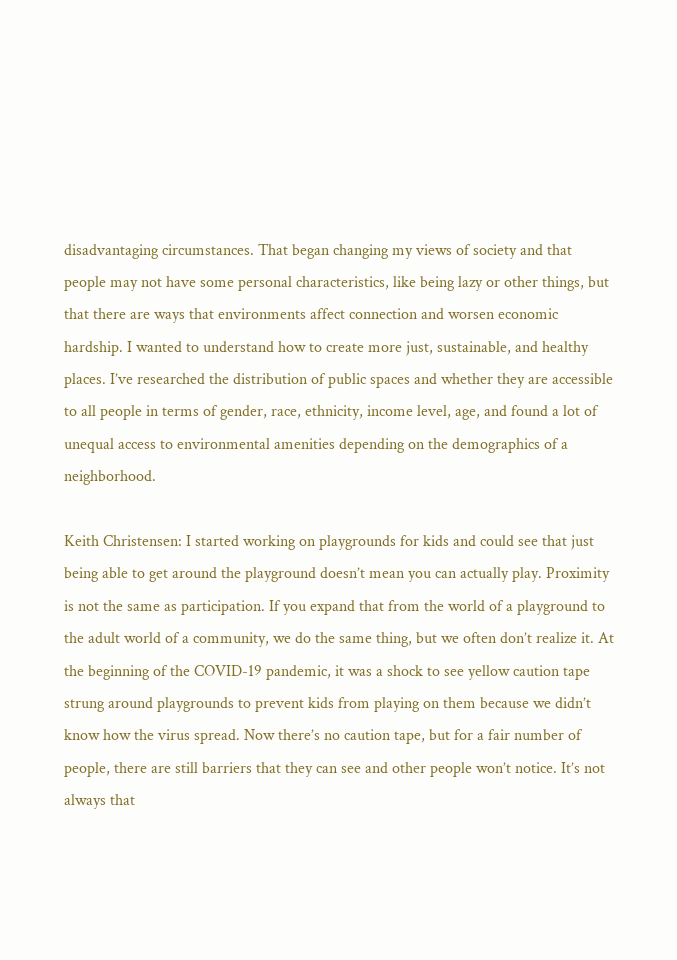disadvantaging circumstances. That began changing my views of society and that people may not have some personal characteristics, like being lazy or other things, but that there are ways that environments affect connection and worsen economic hardship. I wanted to understand how to create more just, sustainable, and healthy places. I’ve researched the distribution of public spaces and whether they are accessible to all people in terms of gender, race, ethnicity, income level, age, and found a lot of unequal access to environmental amenities depending on the demographics of a neighborhood.

Keith Christensen: I started working on playgrounds for kids and could see that just being able to get around the playground doesn’t mean you can actually play. Proximity is not the same as participation. If you expand that from the world of a playground to the adult world of a community, we do the same thing, but we often don’t realize it. At the beginning of the COVID-19 pandemic, it was a shock to see yellow caution tape strung around playgrounds to prevent kids from playing on them because we didn’t know how the virus spread. Now there’s no caution tape, but for a fair number of people, there are still barriers that they can see and other people won’t notice. It’s not always that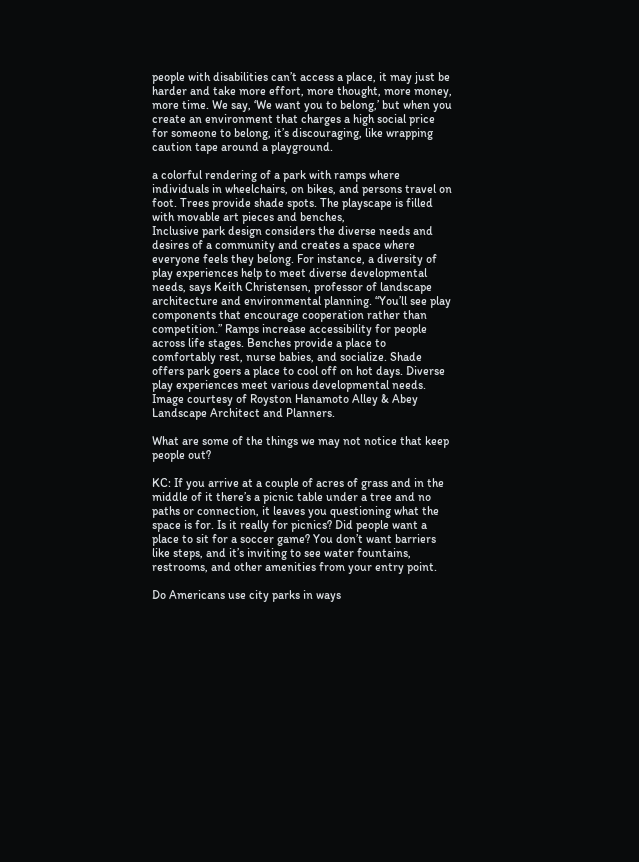people with disabilities can’t access a place, it may just be harder and take more effort, more thought, more money, more time. We say, ‘We want you to belong,’ but when you create an environment that charges a high social price for someone to belong, it’s discouraging, like wrapping caution tape around a playground.

a colorful rendering of a park with ramps where individuals in wheelchairs, on bikes, and persons travel on foot. Trees provide shade spots. The playscape is filled with movable art pieces and benches,
Inclusive park design considers the diverse needs and desires of a community and creates a space where everyone feels they belong. For instance, a diversity of play experiences help to meet diverse developmental needs, says Keith Christensen, professor of landscape architecture and environmental planning. “You’ll see play components that encourage cooperation rather than competition.” Ramps increase accessibility for people across life stages. Benches provide a place to comfortably rest, nurse babies, and socialize. Shade offers park goers a place to cool off on hot days. Diverse play experiences meet various developmental needs. Image courtesy of Royston Hanamoto Alley & Abey Landscape Architect and Planners.

What are some of the things we may not notice that keep people out?

KC: If you arrive at a couple of acres of grass and in the middle of it there’s a picnic table under a tree and no paths or connection, it leaves you questioning what the space is for. Is it really for picnics? Did people want a place to sit for a soccer game? You don’t want barriers like steps, and it’s inviting to see water fountains, restrooms, and other amenities from your entry point.

Do Americans use city parks in ways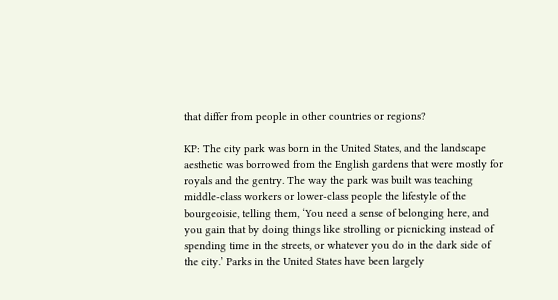that differ from people in other countries or regions?

KP: The city park was born in the United States, and the landscape aesthetic was borrowed from the English gardens that were mostly for royals and the gentry. The way the park was built was teaching middle-class workers or lower-class people the lifestyle of the bourgeoisie, telling them, ‘You need a sense of belonging here, and you gain that by doing things like strolling or picnicking instead of spending time in the streets, or whatever you do in the dark side of the city.’ Parks in the United States have been largely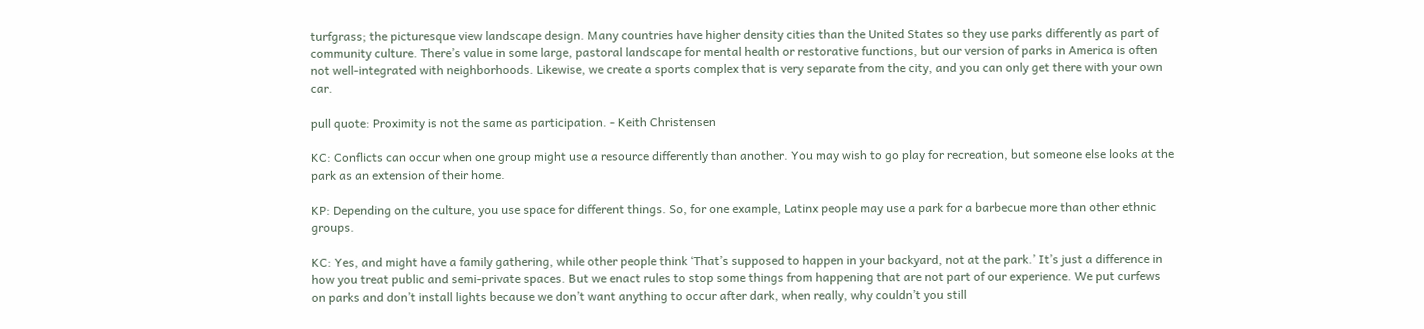turfgrass; the picturesque view landscape design. Many countries have higher density cities than the United States so they use parks differently as part of community culture. There’s value in some large, pastoral landscape for mental health or restorative functions, but our version of parks in America is often not well-integrated with neighborhoods. Likewise, we create a sports complex that is very separate from the city, and you can only get there with your own car.

pull quote: Proximity is not the same as participation. - Keith Christensen

KC: Conflicts can occur when one group might use a resource differently than another. You may wish to go play for recreation, but someone else looks at the park as an extension of their home.

KP: Depending on the culture, you use space for different things. So, for one example, Latinx people may use a park for a barbecue more than other ethnic groups.

KC: Yes, and might have a family gathering, while other people think ‘That’s supposed to happen in your backyard, not at the park.’ It’s just a difference in how you treat public and semi-private spaces. But we enact rules to stop some things from happening that are not part of our experience. We put curfews on parks and don’t install lights because we don’t want anything to occur after dark, when really, why couldn’t you still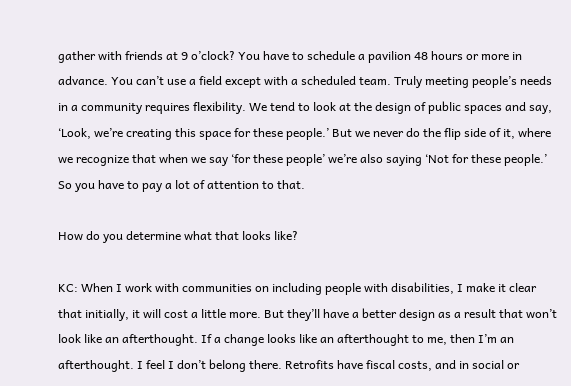gather with friends at 9 o’clock? You have to schedule a pavilion 48 hours or more in advance. You can’t use a field except with a scheduled team. Truly meeting people’s needs in a community requires flexibility. We tend to look at the design of public spaces and say, ‘Look, we’re creating this space for these people.’ But we never do the flip side of it, where we recognize that when we say ‘for these people’ we’re also saying ‘Not for these people.’ So you have to pay a lot of attention to that.

How do you determine what that looks like?

KC: When I work with communities on including people with disabilities, I make it clear that initially, it will cost a little more. But they’ll have a better design as a result that won’t look like an afterthought. If a change looks like an afterthought to me, then I’m an afterthought. I feel I don’t belong there. Retrofits have fiscal costs, and in social or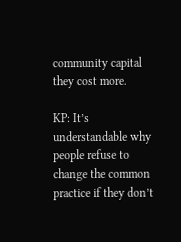community capital they cost more.

KP: It’s understandable why people refuse to change the common practice if they don’t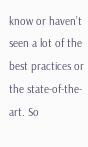know or haven’t seen a lot of the best practices or the state-of-the-art. So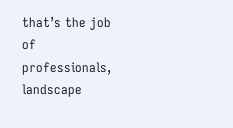that’s the job of professionals, landscape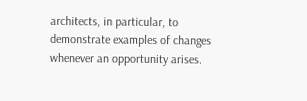architects, in particular, to demonstrate examples of changes whenever an opportunity arises.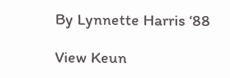By Lynnette Harris ‘88

View Keun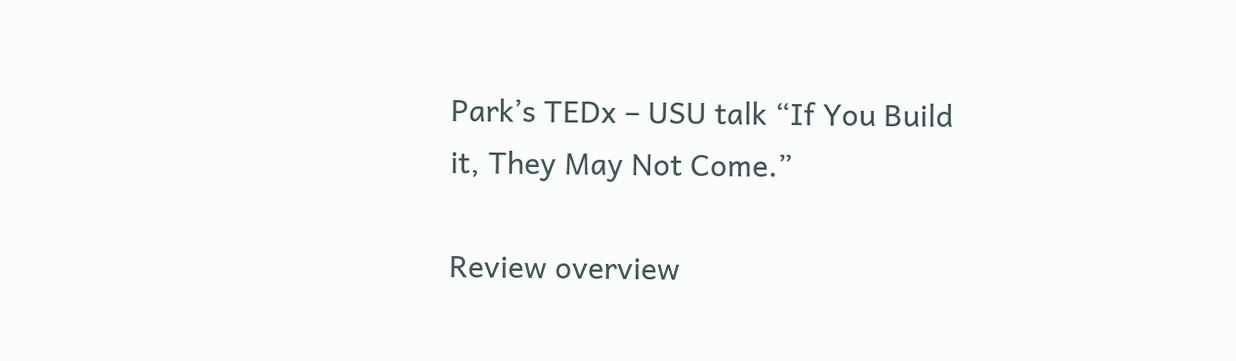Park’s TEDx – USU talk “If You Build it, They May Not Come.”

Review overview